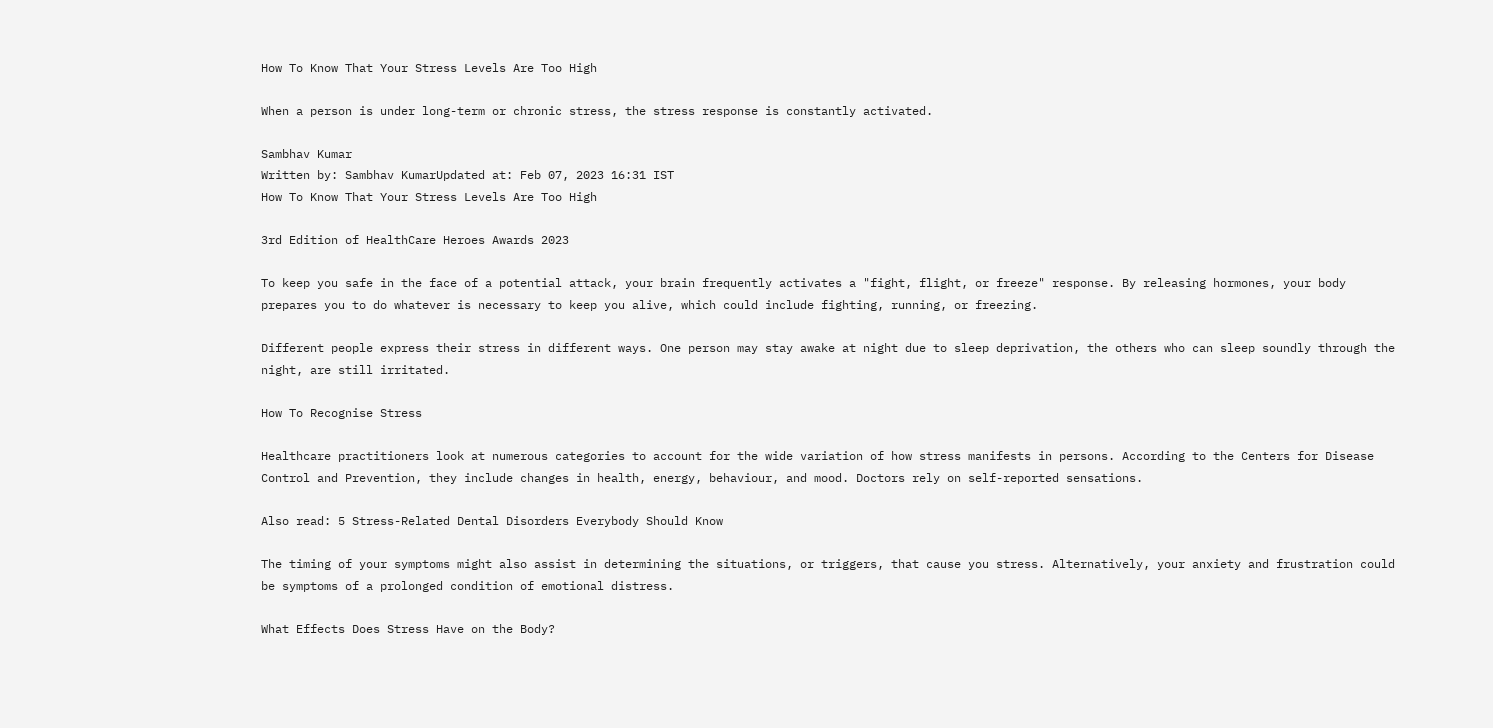How To Know That Your Stress Levels Are Too High

When a person is under long-term or chronic stress, the stress response is constantly activated.

Sambhav Kumar
Written by: Sambhav KumarUpdated at: Feb 07, 2023 16:31 IST
How To Know That Your Stress Levels Are Too High

3rd Edition of HealthCare Heroes Awards 2023

To keep you safe in the face of a potential attack, your brain frequently activates a "fight, flight, or freeze" response. By releasing hormones, your body prepares you to do whatever is necessary to keep you alive, which could include fighting, running, or freezing.

Different people express their stress in different ways. One person may stay awake at night due to sleep deprivation, the others who can sleep soundly through the night, are still irritated.

How To Recognise Stress

Healthcare practitioners look at numerous categories to account for the wide variation of how stress manifests in persons. According to the Centers for Disease Control and Prevention, they include changes in health, energy, behaviour, and mood. Doctors rely on self-reported sensations.

Also read: 5 Stress-Related Dental Disorders Everybody Should Know

The timing of your symptoms might also assist in determining the situations, or triggers, that cause you stress. Alternatively, your anxiety and frustration could be symptoms of a prolonged condition of emotional distress.

What Effects Does Stress Have on the Body?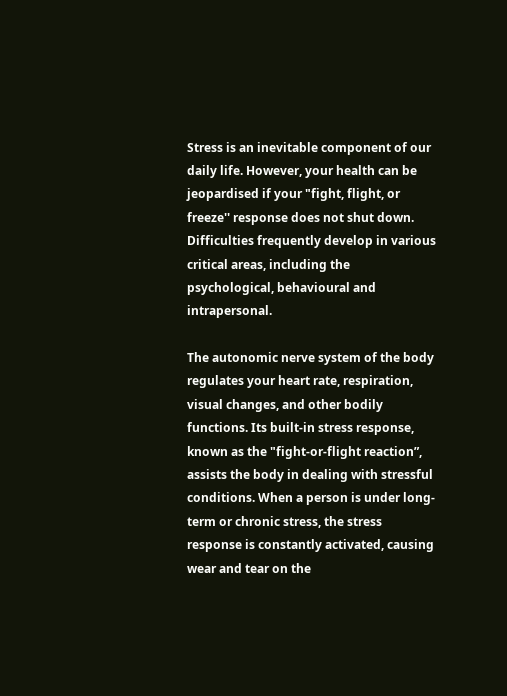Stress is an inevitable component of our daily life. However, your health can be jeopardised if your "fight, flight, or freeze'' response does not shut down. Difficulties frequently develop in various critical areas, including the psychological, behavioural and intrapersonal.

The autonomic nerve system of the body regulates your heart rate, respiration, visual changes, and other bodily functions. Its built-in stress response, known as the "fight-or-flight reaction”, assists the body in dealing with stressful conditions. When a person is under long-term or chronic stress, the stress response is constantly activated, causing wear and tear on the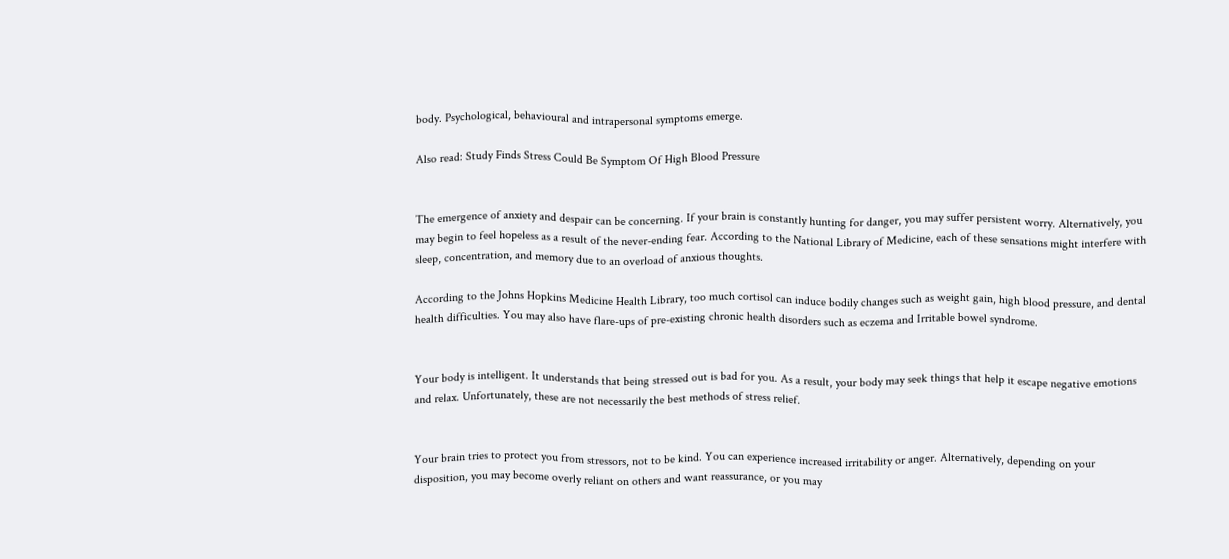body. Psychological, behavioural and intrapersonal symptoms emerge.

Also read: Study Finds Stress Could Be Symptom Of High Blood Pressure


The emergence of anxiety and despair can be concerning. If your brain is constantly hunting for danger, you may suffer persistent worry. Alternatively, you may begin to feel hopeless as a result of the never-ending fear. According to the National Library of Medicine, each of these sensations might interfere with sleep, concentration, and memory due to an overload of anxious thoughts.

According to the Johns Hopkins Medicine Health Library, too much cortisol can induce bodily changes such as weight gain, high blood pressure, and dental health difficulties. You may also have flare-ups of pre-existing chronic health disorders such as eczema and Irritable bowel syndrome.


Your body is intelligent. It understands that being stressed out is bad for you. As a result, your body may seek things that help it escape negative emotions and relax. Unfortunately, these are not necessarily the best methods of stress relief.


Your brain tries to protect you from stressors, not to be kind. You can experience increased irritability or anger. Alternatively, depending on your disposition, you may become overly reliant on others and want reassurance, or you may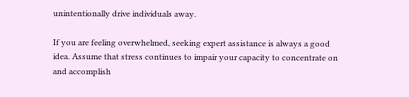unintentionally drive individuals away.

If you are feeling overwhelmed, seeking expert assistance is always a good idea. Assume that stress continues to impair your capacity to concentrate on and accomplish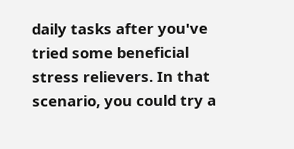daily tasks after you've tried some beneficial stress relievers. In that scenario, you could try a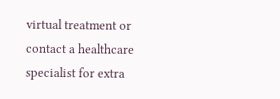virtual treatment or contact a healthcare specialist for extra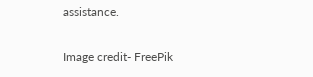assistance.

Image credit- FreePik